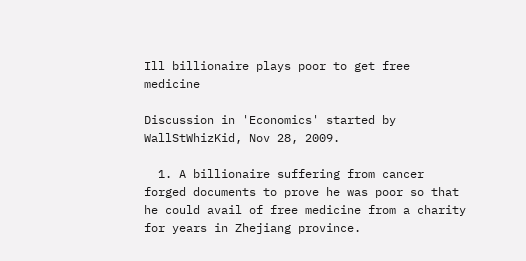Ill billionaire plays poor to get free medicine

Discussion in 'Economics' started by WallStWhizKid, Nov 28, 2009.

  1. A billionaire suffering from cancer forged documents to prove he was poor so that he could avail of free medicine from a charity for years in Zhejiang province.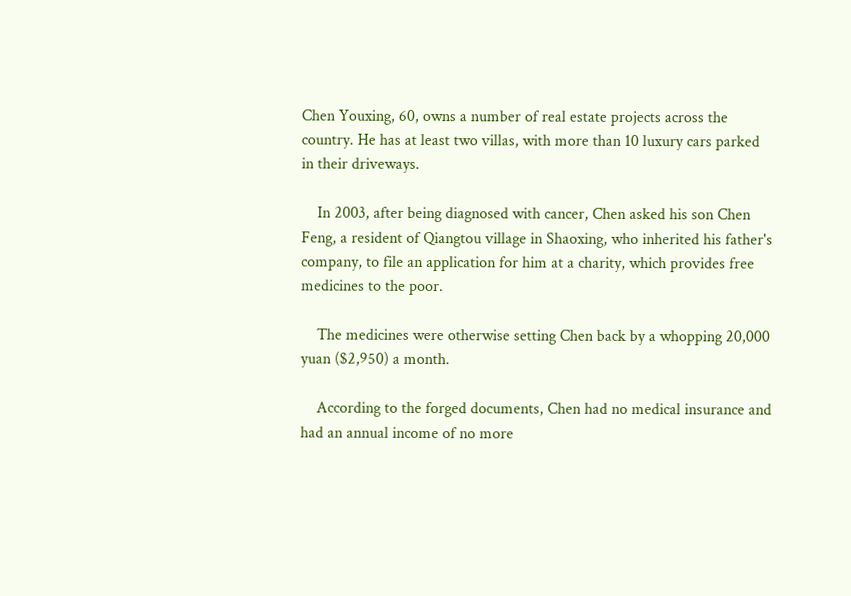Chen Youxing, 60, owns a number of real estate projects across the country. He has at least two villas, with more than 10 luxury cars parked in their driveways.

    In 2003, after being diagnosed with cancer, Chen asked his son Chen Feng, a resident of Qiangtou village in Shaoxing, who inherited his father's company, to file an application for him at a charity, which provides free medicines to the poor.

    The medicines were otherwise setting Chen back by a whopping 20,000 yuan ($2,950) a month.

    According to the forged documents, Chen had no medical insurance and had an annual income of no more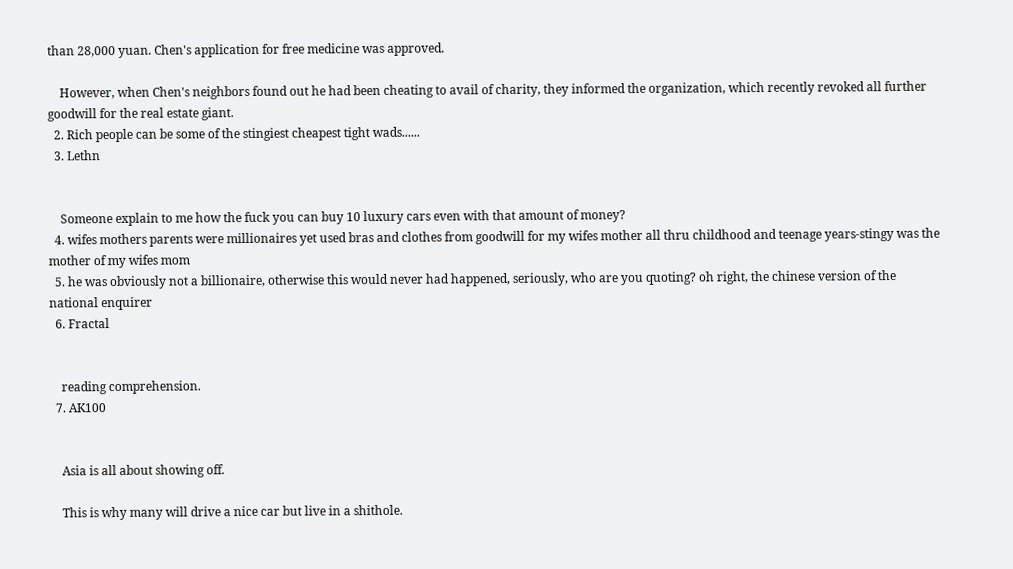than 28,000 yuan. Chen's application for free medicine was approved.

    However, when Chen's neighbors found out he had been cheating to avail of charity, they informed the organization, which recently revoked all further goodwill for the real estate giant.
  2. Rich people can be some of the stingiest cheapest tight wads......
  3. Lethn


    Someone explain to me how the fuck you can buy 10 luxury cars even with that amount of money?
  4. wifes mothers parents were millionaires yet used bras and clothes from goodwill for my wifes mother all thru childhood and teenage years-stingy was the mother of my wifes mom
  5. he was obviously not a billionaire, otherwise this would never had happened, seriously, who are you quoting? oh right, the chinese version of the national enquirer
  6. Fractal


    reading comprehension.
  7. AK100


    Asia is all about showing off.

    This is why many will drive a nice car but live in a shithole.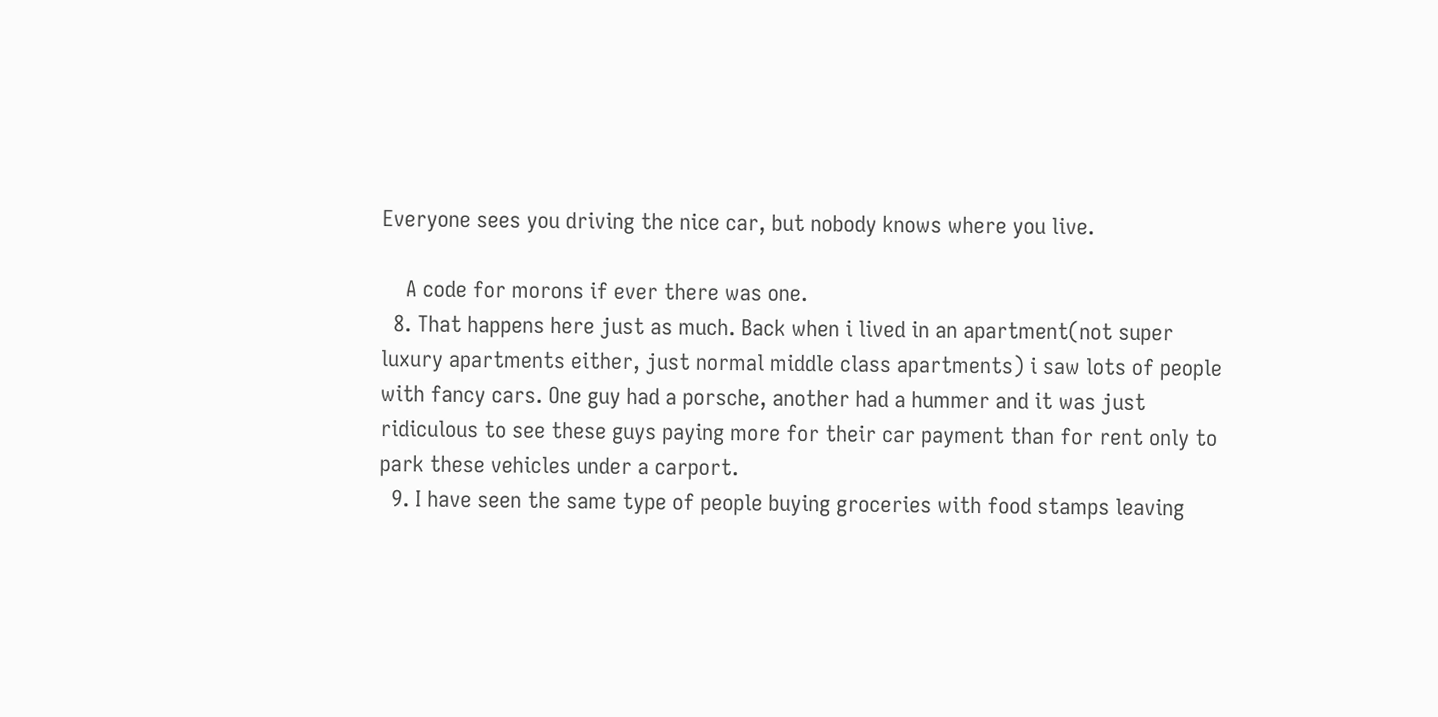Everyone sees you driving the nice car, but nobody knows where you live.

    A code for morons if ever there was one.
  8. That happens here just as much. Back when i lived in an apartment(not super luxury apartments either, just normal middle class apartments) i saw lots of people with fancy cars. One guy had a porsche, another had a hummer and it was just ridiculous to see these guys paying more for their car payment than for rent only to park these vehicles under a carport.
  9. I have seen the same type of people buying groceries with food stamps leaving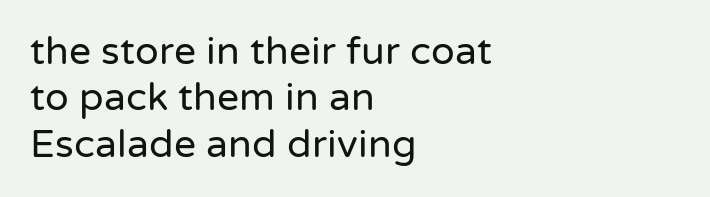the store in their fur coat to pack them in an Escalade and driving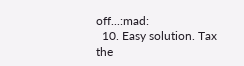off...:mad:
  10. Easy solution. Tax the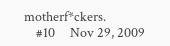motherf*ckers.
    #10     Nov 29, 2009